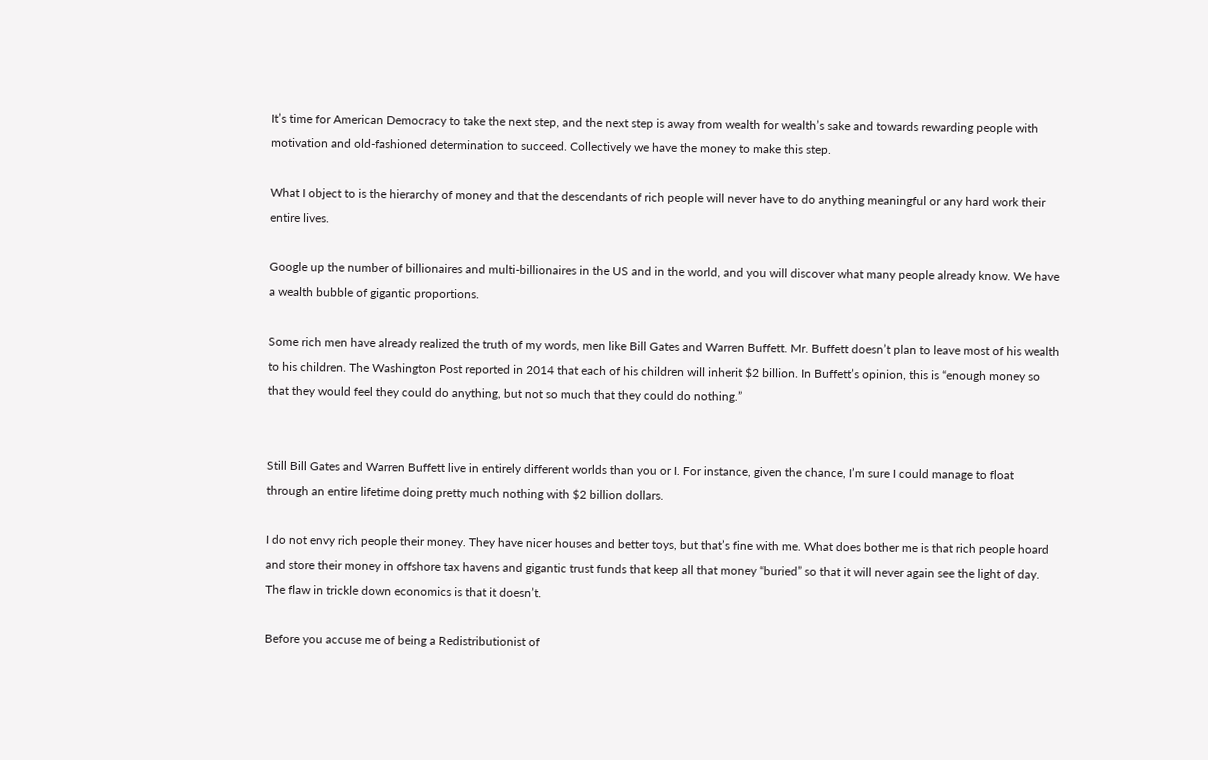It’s time for American Democracy to take the next step, and the next step is away from wealth for wealth’s sake and towards rewarding people with motivation and old-fashioned determination to succeed. Collectively we have the money to make this step.

What I object to is the hierarchy of money and that the descendants of rich people will never have to do anything meaningful or any hard work their entire lives.

Google up the number of billionaires and multi-billionaires in the US and in the world, and you will discover what many people already know. We have a wealth bubble of gigantic proportions.

Some rich men have already realized the truth of my words, men like Bill Gates and Warren Buffett. Mr. Buffett doesn’t plan to leave most of his wealth to his children. The Washington Post reported in 2014 that each of his children will inherit $2 billion. In Buffett’s opinion, this is “enough money so that they would feel they could do anything, but not so much that they could do nothing.”


Still Bill Gates and Warren Buffett live in entirely different worlds than you or I. For instance, given the chance, I’m sure I could manage to float through an entire lifetime doing pretty much nothing with $2 billion dollars.

I do not envy rich people their money. They have nicer houses and better toys, but that’s fine with me. What does bother me is that rich people hoard and store their money in offshore tax havens and gigantic trust funds that keep all that money “buried” so that it will never again see the light of day. The flaw in trickle down economics is that it doesn’t.

Before you accuse me of being a Redistributionist of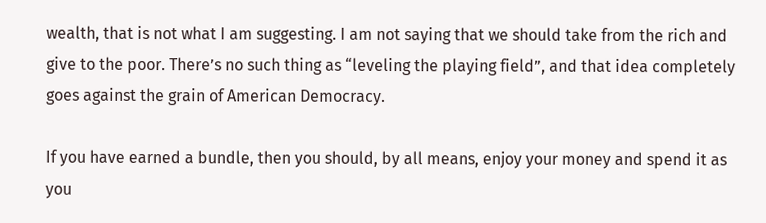wealth, that is not what I am suggesting. I am not saying that we should take from the rich and give to the poor. There’s no such thing as “leveling the playing field”, and that idea completely goes against the grain of American Democracy.

If you have earned a bundle, then you should, by all means, enjoy your money and spend it as you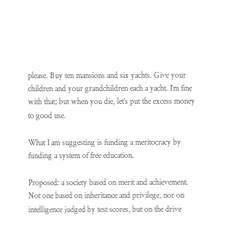please. Buy ten mansions and six yachts. Give your children and your grandchildren each a yacht. I’m fine with that; but when you die, let’s put the excess money to good use.

What I am suggesting is funding a meritocracy by funding a system of free education.

Proposed: a society based on merit and achievement. Not one based on inheritance and privilege, nor on intelligence judged by test scores, but on the drive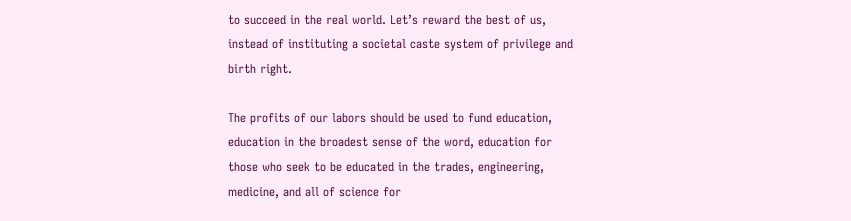to succeed in the real world. Let’s reward the best of us, instead of instituting a societal caste system of privilege and birth right.

The profits of our labors should be used to fund education, education in the broadest sense of the word, education for those who seek to be educated in the trades, engineering, medicine, and all of science for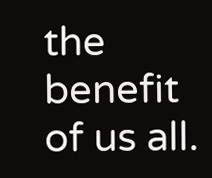the benefit of us all.